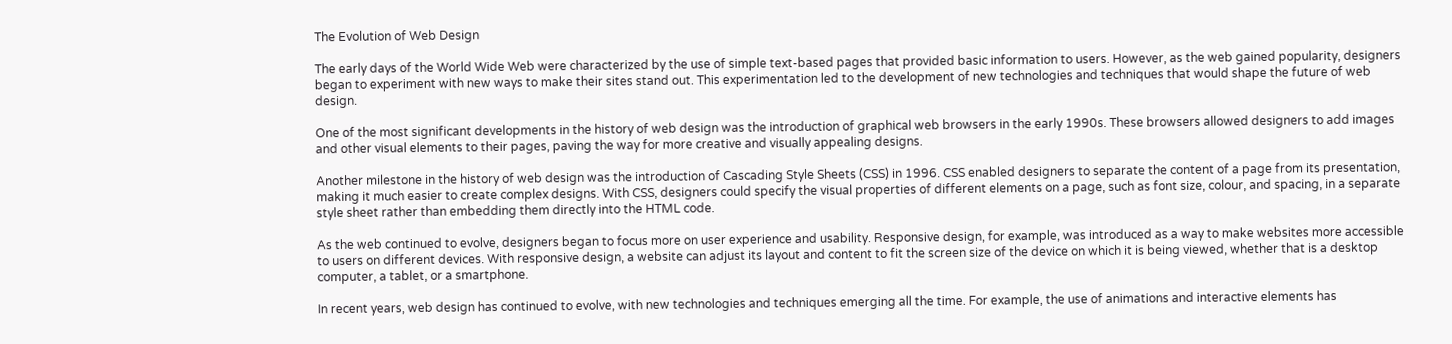The Evolution of Web Design

The early days of the World Wide Web were characterized by the use of simple text-based pages that provided basic information to users. However, as the web gained popularity, designers began to experiment with new ways to make their sites stand out. This experimentation led to the development of new technologies and techniques that would shape the future of web design.

One of the most significant developments in the history of web design was the introduction of graphical web browsers in the early 1990s. These browsers allowed designers to add images and other visual elements to their pages, paving the way for more creative and visually appealing designs.

Another milestone in the history of web design was the introduction of Cascading Style Sheets (CSS) in 1996. CSS enabled designers to separate the content of a page from its presentation, making it much easier to create complex designs. With CSS, designers could specify the visual properties of different elements on a page, such as font size, colour, and spacing, in a separate style sheet rather than embedding them directly into the HTML code.

As the web continued to evolve, designers began to focus more on user experience and usability. Responsive design, for example, was introduced as a way to make websites more accessible to users on different devices. With responsive design, a website can adjust its layout and content to fit the screen size of the device on which it is being viewed, whether that is a desktop computer, a tablet, or a smartphone.

In recent years, web design has continued to evolve, with new technologies and techniques emerging all the time. For example, the use of animations and interactive elements has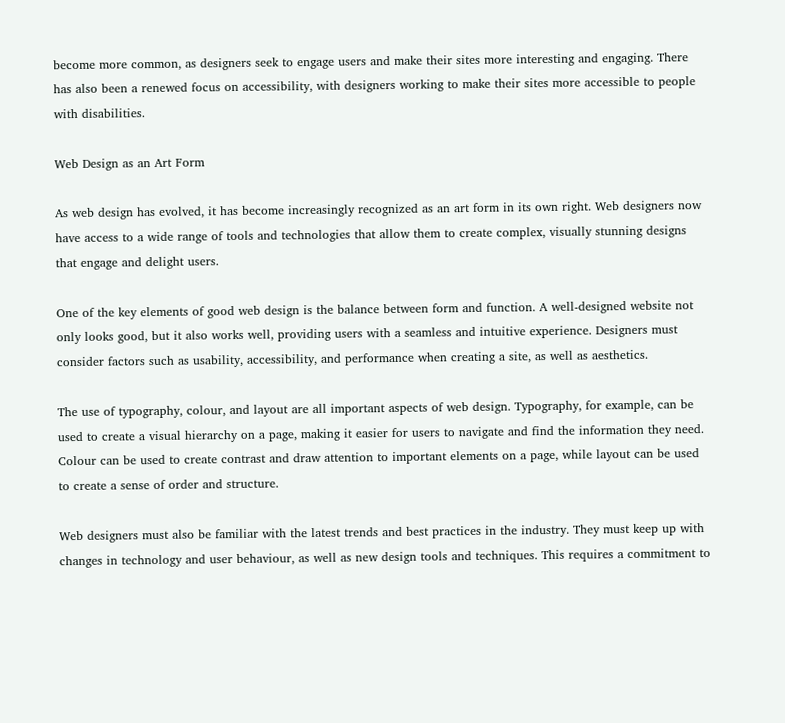become more common, as designers seek to engage users and make their sites more interesting and engaging. There has also been a renewed focus on accessibility, with designers working to make their sites more accessible to people with disabilities.

Web Design as an Art Form

As web design has evolved, it has become increasingly recognized as an art form in its own right. Web designers now have access to a wide range of tools and technologies that allow them to create complex, visually stunning designs that engage and delight users.

One of the key elements of good web design is the balance between form and function. A well-designed website not only looks good, but it also works well, providing users with a seamless and intuitive experience. Designers must consider factors such as usability, accessibility, and performance when creating a site, as well as aesthetics.

The use of typography, colour, and layout are all important aspects of web design. Typography, for example, can be used to create a visual hierarchy on a page, making it easier for users to navigate and find the information they need. Colour can be used to create contrast and draw attention to important elements on a page, while layout can be used to create a sense of order and structure.

Web designers must also be familiar with the latest trends and best practices in the industry. They must keep up with changes in technology and user behaviour, as well as new design tools and techniques. This requires a commitment to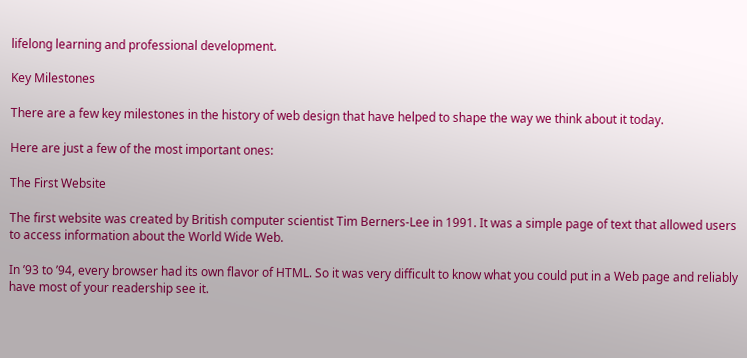lifelong learning and professional development.

Key Milestones

There are a few key milestones in the history of web design that have helped to shape the way we think about it today.

Here are just a few of the most important ones:

The First Website

The first website was created by British computer scientist Tim Berners-Lee in 1991. It was a simple page of text that allowed users to access information about the World Wide Web.

In ’93 to ’94, every browser had its own flavor of HTML. So it was very difficult to know what you could put in a Web page and reliably have most of your readership see it.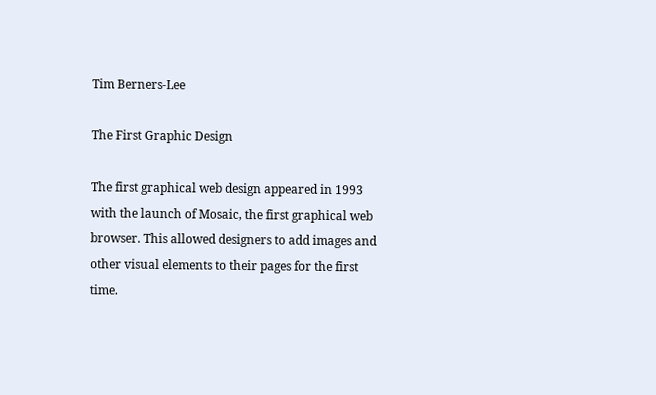Tim Berners-Lee

The First Graphic Design

The first graphical web design appeared in 1993 with the launch of Mosaic, the first graphical web browser. This allowed designers to add images and other visual elements to their pages for the first time.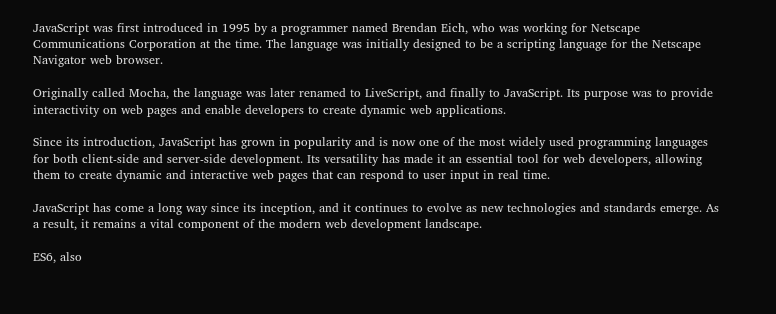JavaScript was first introduced in 1995 by a programmer named Brendan Eich, who was working for Netscape Communications Corporation at the time. The language was initially designed to be a scripting language for the Netscape Navigator web browser.

Originally called Mocha, the language was later renamed to LiveScript, and finally to JavaScript. Its purpose was to provide interactivity on web pages and enable developers to create dynamic web applications.

Since its introduction, JavaScript has grown in popularity and is now one of the most widely used programming languages for both client-side and server-side development. Its versatility has made it an essential tool for web developers, allowing them to create dynamic and interactive web pages that can respond to user input in real time.

JavaScript has come a long way since its inception, and it continues to evolve as new technologies and standards emerge. As a result, it remains a vital component of the modern web development landscape.

ES6, also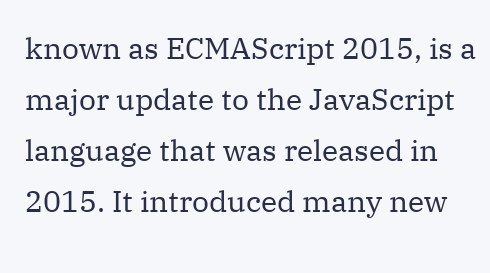known as ECMAScript 2015, is a major update to the JavaScript language that was released in 2015. It introduced many new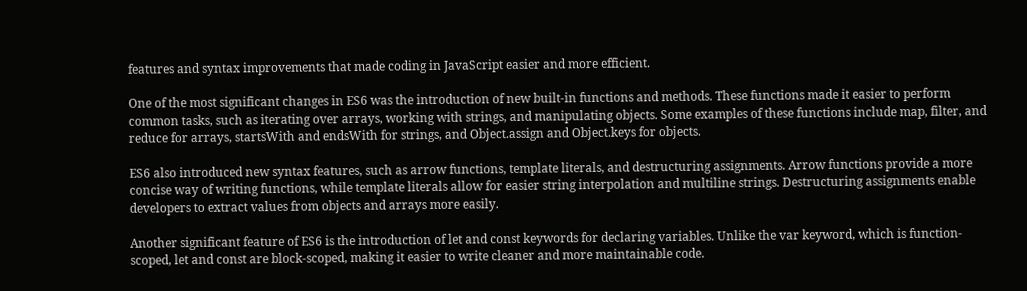features and syntax improvements that made coding in JavaScript easier and more efficient.

One of the most significant changes in ES6 was the introduction of new built-in functions and methods. These functions made it easier to perform common tasks, such as iterating over arrays, working with strings, and manipulating objects. Some examples of these functions include map, filter, and reduce for arrays, startsWith and endsWith for strings, and Object.assign and Object.keys for objects.

ES6 also introduced new syntax features, such as arrow functions, template literals, and destructuring assignments. Arrow functions provide a more concise way of writing functions, while template literals allow for easier string interpolation and multiline strings. Destructuring assignments enable developers to extract values from objects and arrays more easily.

Another significant feature of ES6 is the introduction of let and const keywords for declaring variables. Unlike the var keyword, which is function-scoped, let and const are block-scoped, making it easier to write cleaner and more maintainable code.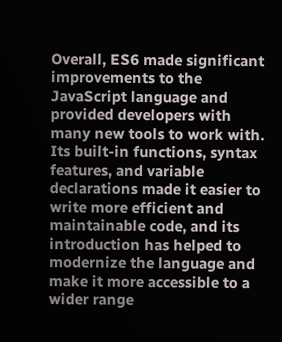Overall, ES6 made significant improvements to the JavaScript language and provided developers with many new tools to work with. Its built-in functions, syntax features, and variable declarations made it easier to write more efficient and maintainable code, and its introduction has helped to modernize the language and make it more accessible to a wider range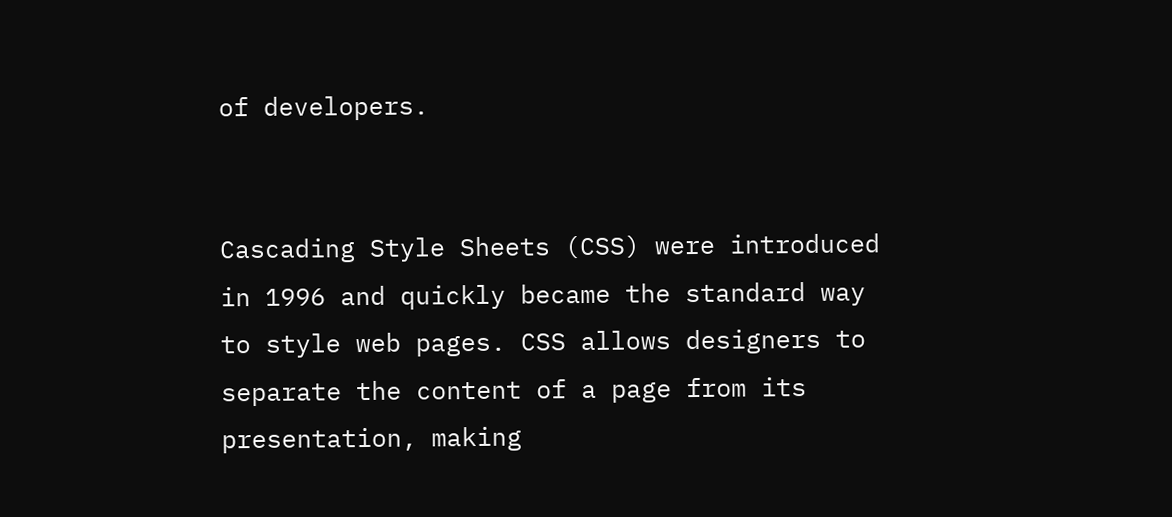of developers.


Cascading Style Sheets (CSS) were introduced in 1996 and quickly became the standard way to style web pages. CSS allows designers to separate the content of a page from its presentation, making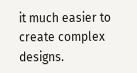it much easier to create complex designs.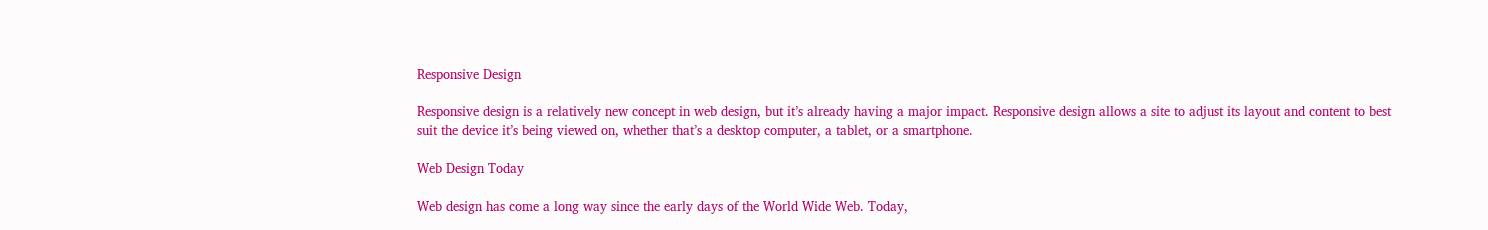Responsive Design

Responsive design is a relatively new concept in web design, but it’s already having a major impact. Responsive design allows a site to adjust its layout and content to best suit the device it’s being viewed on, whether that’s a desktop computer, a tablet, or a smartphone.

Web Design Today

Web design has come a long way since the early days of the World Wide Web. Today,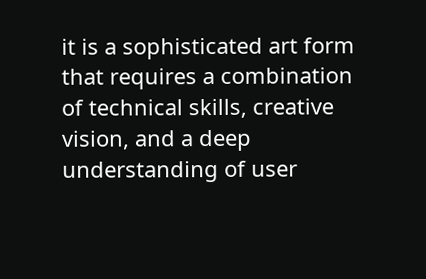it is a sophisticated art form that requires a combination of technical skills, creative vision, and a deep understanding of user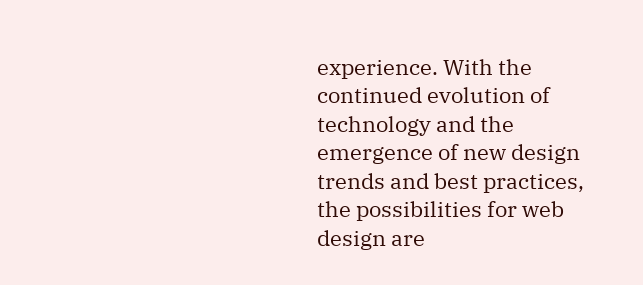experience. With the continued evolution of technology and the emergence of new design trends and best practices, the possibilities for web design are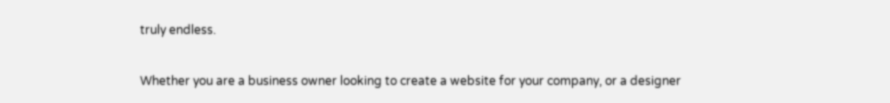truly endless.

Whether you are a business owner looking to create a website for your company, or a designer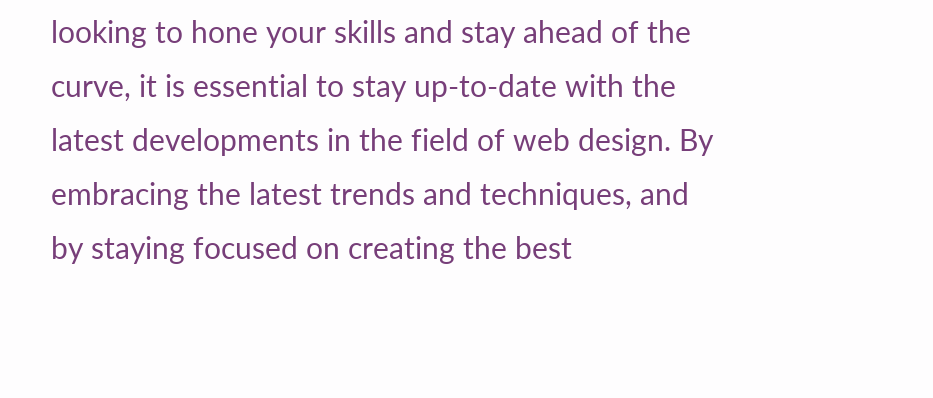looking to hone your skills and stay ahead of the curve, it is essential to stay up-to-date with the latest developments in the field of web design. By embracing the latest trends and techniques, and by staying focused on creating the best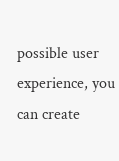possible user experience, you can create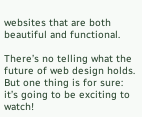websites that are both beautiful and functional.

There’s no telling what the future of web design holds. But one thing is for sure: it’s going to be exciting to watch!